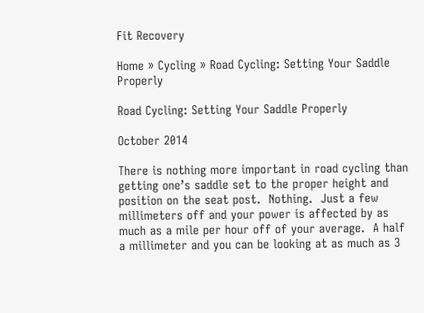Fit Recovery

Home » Cycling » Road Cycling: Setting Your Saddle Properly

Road Cycling: Setting Your Saddle Properly

October 2014

There is nothing more important in road cycling than getting one’s saddle set to the proper height and position on the seat post.  Nothing.  Just a few millimeters off and your power is affected by as much as a mile per hour off of your average.  A half a millimeter and you can be looking at as much as 3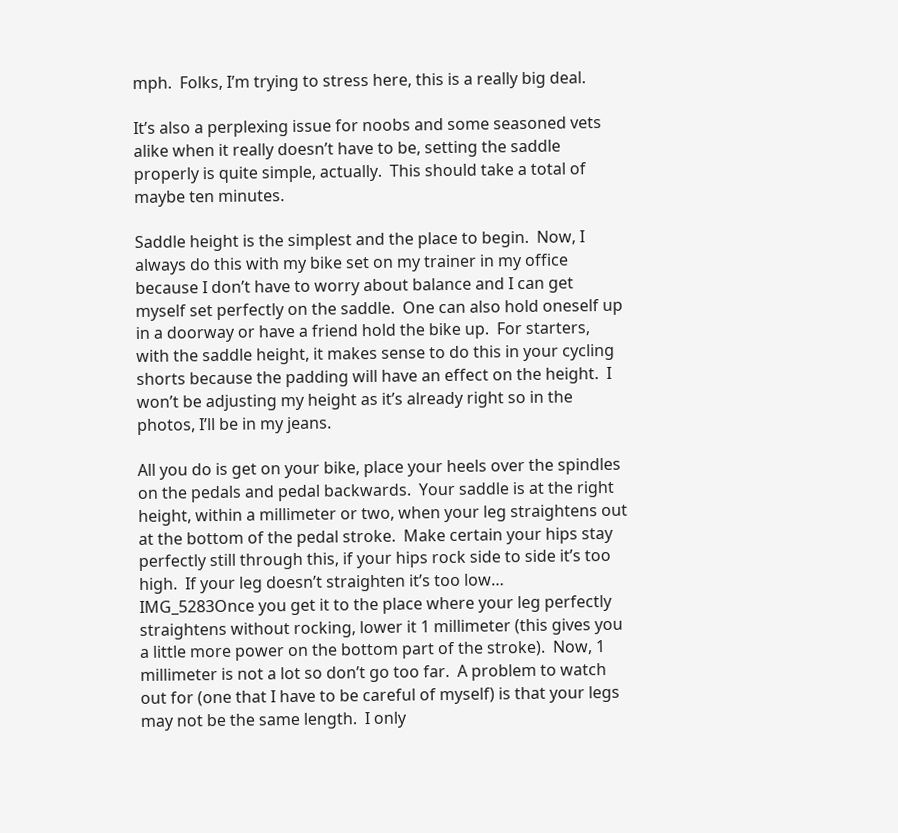mph.  Folks, I’m trying to stress here, this is a really big deal.

It’s also a perplexing issue for noobs and some seasoned vets alike when it really doesn’t have to be, setting the saddle properly is quite simple, actually.  This should take a total of maybe ten minutes.

Saddle height is the simplest and the place to begin.  Now, I always do this with my bike set on my trainer in my office because I don’t have to worry about balance and I can get myself set perfectly on the saddle.  One can also hold oneself up in a doorway or have a friend hold the bike up.  For starters, with the saddle height, it makes sense to do this in your cycling shorts because the padding will have an effect on the height.  I won’t be adjusting my height as it’s already right so in the photos, I’ll be in my jeans.

All you do is get on your bike, place your heels over the spindles on the pedals and pedal backwards.  Your saddle is at the right height, within a millimeter or two, when your leg straightens out at the bottom of the pedal stroke.  Make certain your hips stay perfectly still through this, if your hips rock side to side it’s too high.  If your leg doesn’t straighten it’s too low…
IMG_5283Once you get it to the place where your leg perfectly straightens without rocking, lower it 1 millimeter (this gives you a little more power on the bottom part of the stroke).  Now, 1 millimeter is not a lot so don’t go too far.  A problem to watch out for (one that I have to be careful of myself) is that your legs may not be the same length.  I only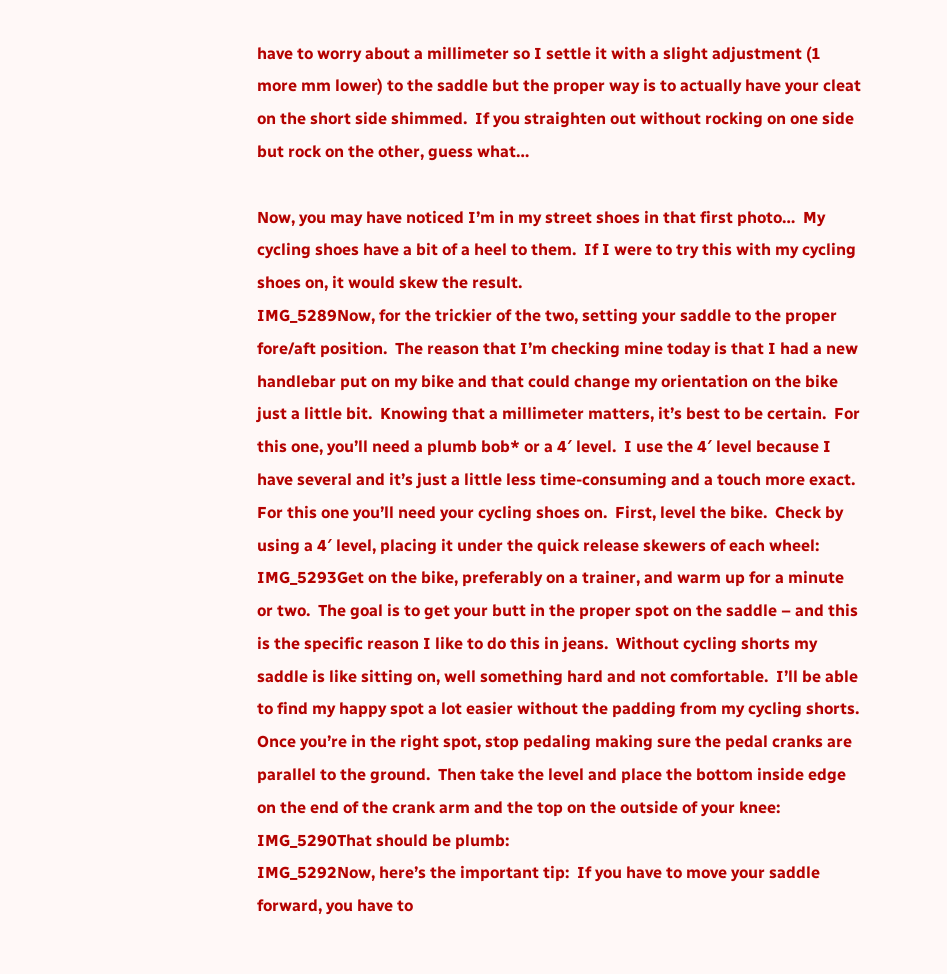have to worry about a millimeter so I settle it with a slight adjustment (1 more mm lower) to the saddle but the proper way is to actually have your cleat on the short side shimmed.  If you straighten out without rocking on one side but rock on the other, guess what…

Now, you may have noticed I’m in my street shoes in that first photo…  My cycling shoes have a bit of a heel to them.  If I were to try this with my cycling shoes on, it would skew the result.
IMG_5289Now, for the trickier of the two, setting your saddle to the proper fore/aft position.  The reason that I’m checking mine today is that I had a new handlebar put on my bike and that could change my orientation on the bike just a little bit.  Knowing that a millimeter matters, it’s best to be certain.  For this one, you’ll need a plumb bob* or a 4′ level.  I use the 4′ level because I have several and it’s just a little less time-consuming and a touch more exact.  For this one you’ll need your cycling shoes on.  First, level the bike.  Check by using a 4′ level, placing it under the quick release skewers of each wheel:
IMG_5293Get on the bike, preferably on a trainer, and warm up for a minute or two.  The goal is to get your butt in the proper spot on the saddle – and this is the specific reason I like to do this in jeans.  Without cycling shorts my saddle is like sitting on, well something hard and not comfortable.  I’ll be able to find my happy spot a lot easier without the padding from my cycling shorts.  Once you’re in the right spot, stop pedaling making sure the pedal cranks are parallel to the ground.  Then take the level and place the bottom inside edge on the end of the crank arm and the top on the outside of your knee:
IMG_5290That should be plumb:
IMG_5292Now, here’s the important tip:  If you have to move your saddle forward, you have to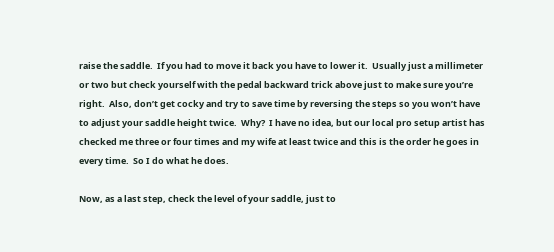raise the saddle.  If you had to move it back you have to lower it.  Usually just a millimeter or two but check yourself with the pedal backward trick above just to make sure you’re right.  Also, don’t get cocky and try to save time by reversing the steps so you won’t have to adjust your saddle height twice.  Why?  I have no idea, but our local pro setup artist has checked me three or four times and my wife at least twice and this is the order he goes in every time.  So I do what he does.

Now, as a last step, check the level of your saddle, just to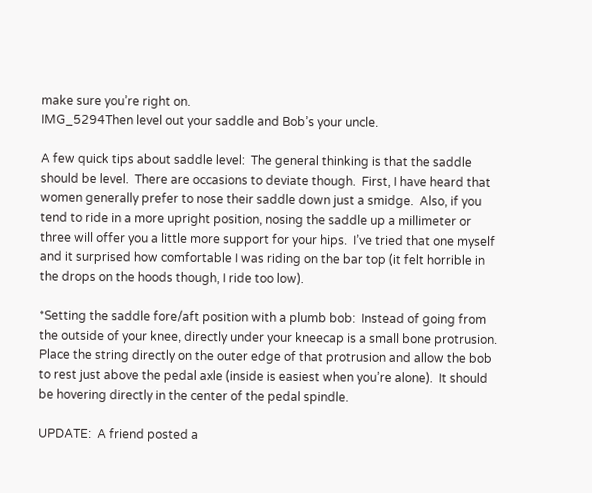make sure you’re right on.
IMG_5294Then level out your saddle and Bob’s your uncle.

A few quick tips about saddle level:  The general thinking is that the saddle should be level.  There are occasions to deviate though.  First, I have heard that women generally prefer to nose their saddle down just a smidge.  Also, if you tend to ride in a more upright position, nosing the saddle up a millimeter or three will offer you a little more support for your hips.  I’ve tried that one myself and it surprised how comfortable I was riding on the bar top (it felt horrible in the drops on the hoods though, I ride too low).

*Setting the saddle fore/aft position with a plumb bob:  Instead of going from the outside of your knee, directly under your kneecap is a small bone protrusion.  Place the string directly on the outer edge of that protrusion and allow the bob to rest just above the pedal axle (inside is easiest when you’re alone).  It should be hovering directly in the center of the pedal spindle.

UPDATE:  A friend posted a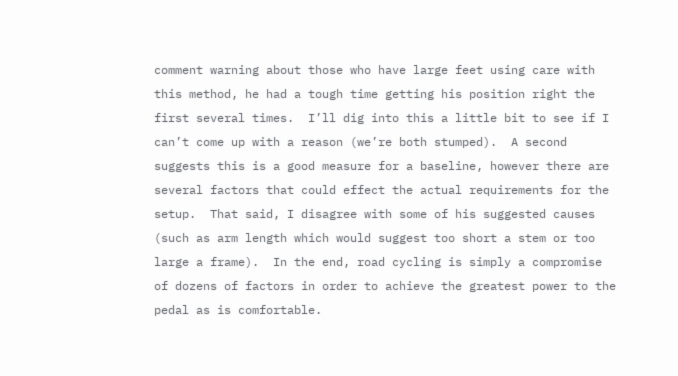comment warning about those who have large feet using care with this method, he had a tough time getting his position right the first several times.  I’ll dig into this a little bit to see if I can’t come up with a reason (we’re both stumped).  A second suggests this is a good measure for a baseline, however there are several factors that could effect the actual requirements for the setup.  That said, I disagree with some of his suggested causes (such as arm length which would suggest too short a stem or too large a frame).  In the end, road cycling is simply a compromise of dozens of factors in order to achieve the greatest power to the pedal as is comfortable.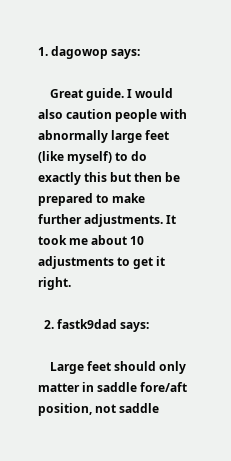1. dagowop says:

    Great guide. I would also caution people with abnormally large feet (like myself) to do exactly this but then be prepared to make further adjustments. It took me about 10 adjustments to get it right.

  2. fastk9dad says:

    Large feet should only matter in saddle fore/aft position, not saddle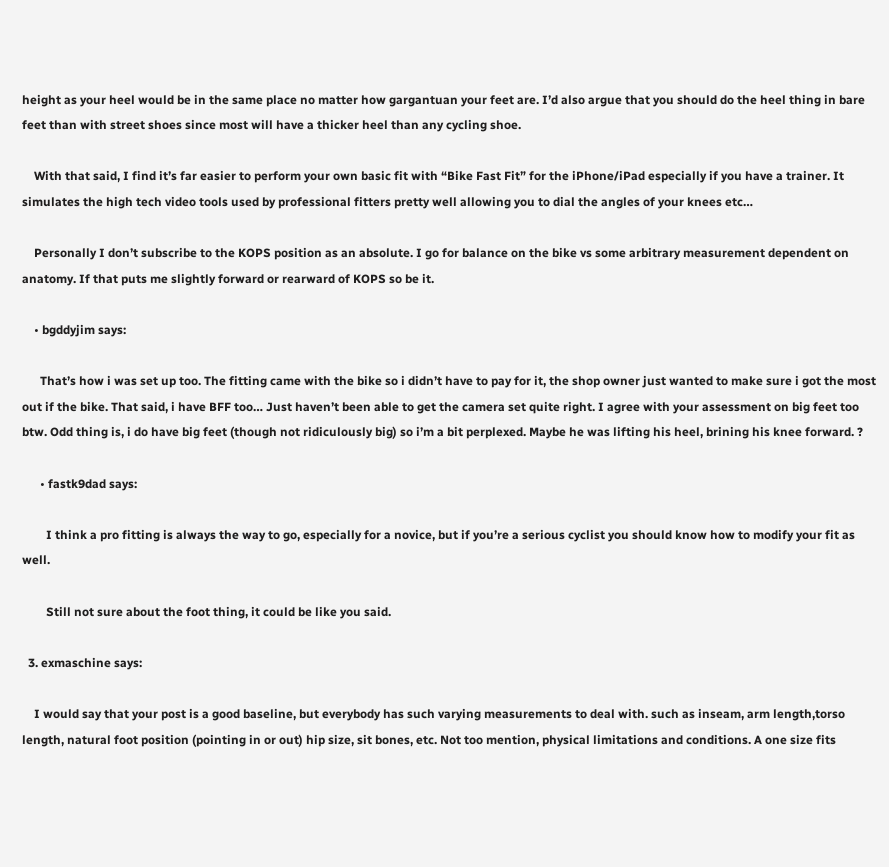height as your heel would be in the same place no matter how gargantuan your feet are. I’d also argue that you should do the heel thing in bare feet than with street shoes since most will have a thicker heel than any cycling shoe.

    With that said, I find it’s far easier to perform your own basic fit with “Bike Fast Fit” for the iPhone/iPad especially if you have a trainer. It simulates the high tech video tools used by professional fitters pretty well allowing you to dial the angles of your knees etc…

    Personally I don’t subscribe to the KOPS position as an absolute. I go for balance on the bike vs some arbitrary measurement dependent on anatomy. If that puts me slightly forward or rearward of KOPS so be it.

    • bgddyjim says:

      That’s how i was set up too. The fitting came with the bike so i didn’t have to pay for it, the shop owner just wanted to make sure i got the most out if the bike. That said, i have BFF too… Just haven’t been able to get the camera set quite right. I agree with your assessment on big feet too btw. Odd thing is, i do have big feet (though not ridiculously big) so i’m a bit perplexed. Maybe he was lifting his heel, brining his knee forward. ?

      • fastk9dad says:

        I think a pro fitting is always the way to go, especially for a novice, but if you’re a serious cyclist you should know how to modify your fit as well.

        Still not sure about the foot thing, it could be like you said.

  3. exmaschine says:

    I would say that your post is a good baseline, but everybody has such varying measurements to deal with. such as inseam, arm length,torso length, natural foot position (pointing in or out) hip size, sit bones, etc. Not too mention, physical limitations and conditions. A one size fits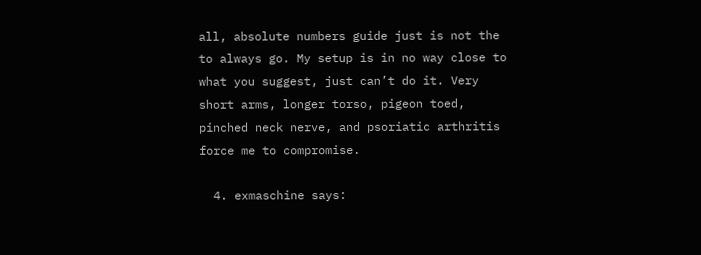all, absolute numbers guide just is not the to always go. My setup is in no way close to what you suggest, just can’t do it. Very short arms, longer torso, pigeon toed, pinched neck nerve, and psoriatic arthritis force me to compromise.

  4. exmaschine says: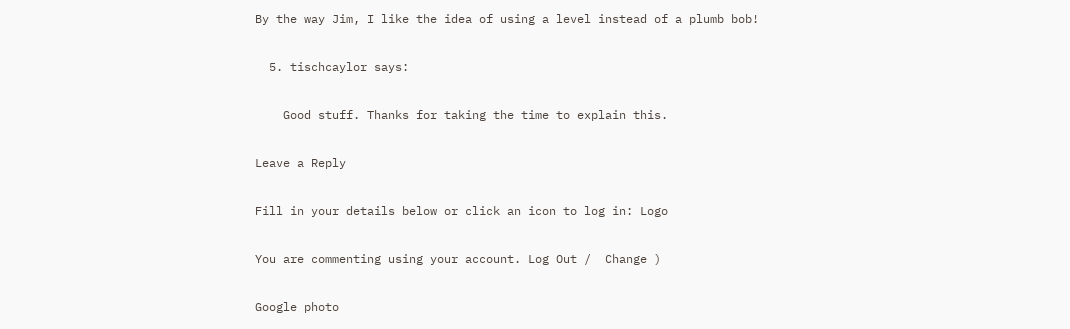By the way Jim, I like the idea of using a level instead of a plumb bob!

  5. tischcaylor says:

    Good stuff. Thanks for taking the time to explain this.

Leave a Reply

Fill in your details below or click an icon to log in: Logo

You are commenting using your account. Log Out /  Change )

Google photo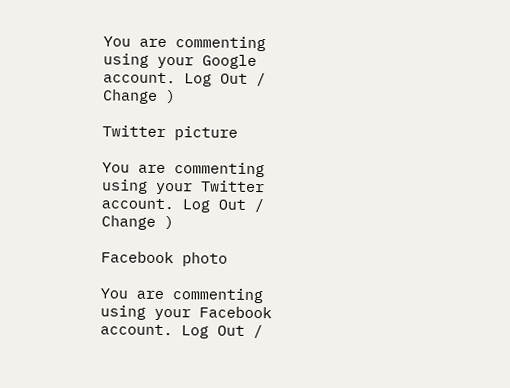You are commenting using your Google account. Log Out /  Change )

Twitter picture

You are commenting using your Twitter account. Log Out /  Change )

Facebook photo

You are commenting using your Facebook account. Log Out /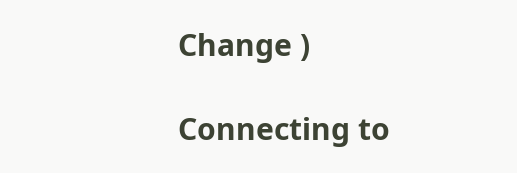Change )

Connecting to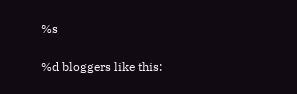%s

%d bloggers like this: